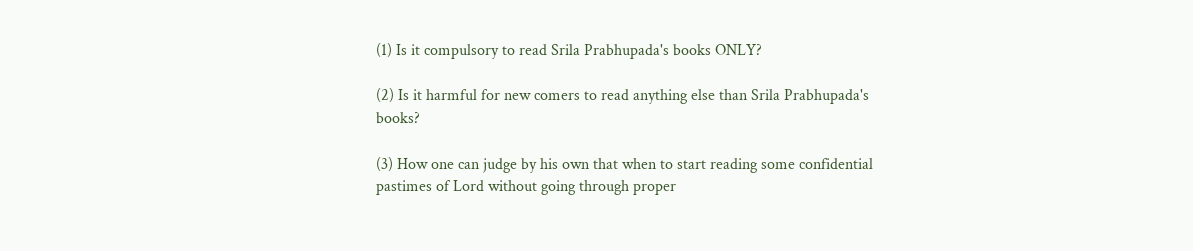(1) Is it compulsory to read Srila Prabhupada's books ONLY?

(2) Is it harmful for new comers to read anything else than Srila Prabhupada's books?

(3) How one can judge by his own that when to start reading some confidential pastimes of Lord without going through proper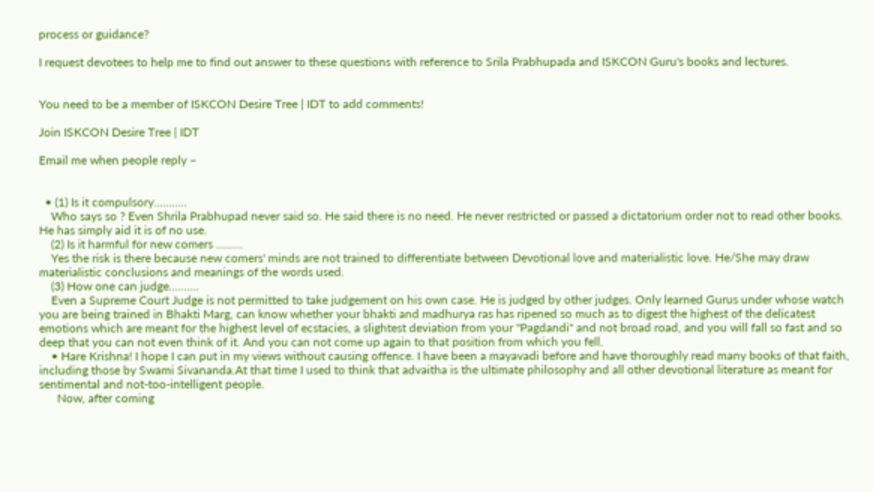process or guidance?

I request devotees to help me to find out answer to these questions with reference to Srila Prabhupada and ISKCON Guru's books and lectures.


You need to be a member of ISKCON Desire Tree | IDT to add comments!

Join ISKCON Desire Tree | IDT

Email me when people reply –


  • (1) Is it compulsory...........
    Who says so ? Even Shrila Prabhupad never said so. He said there is no need. He never restricted or passed a dictatorium order not to read other books. He has simply aid it is of no use.
    (2) Is it harmful for new comers .........
    Yes the risk is there because new comers' minds are not trained to differentiate between Devotional love and materialistic love. He/She may draw materialistic conclusions and meanings of the words used.
    (3) How one can judge..........
    Even a Supreme Court Judge is not permitted to take judgement on his own case. He is judged by other judges. Only learned Gurus under whose watch you are being trained in Bhakti Marg, can know whether your bhakti and madhurya ras has ripened so much as to digest the highest of the delicatest emotions which are meant for the highest level of ecstacies, a slightest deviation from your "Pagdandi" and not broad road, and you will fall so fast and so deep that you can not even think of it. And you can not come up again to that position from which you fell.
    • Hare Krishna! I hope I can put in my views without causing offence. I have been a mayavadi before and have thoroughly read many books of that faith, including those by Swami Sivananda.At that time I used to think that advaitha is the ultimate philosophy and all other devotional literature as meant for sentimental and not-too-intelligent people.
      Now, after coming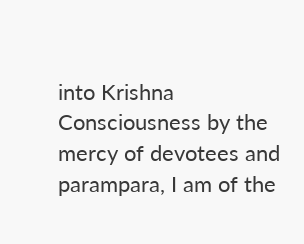into Krishna Consciousness by the mercy of devotees and parampara, I am of the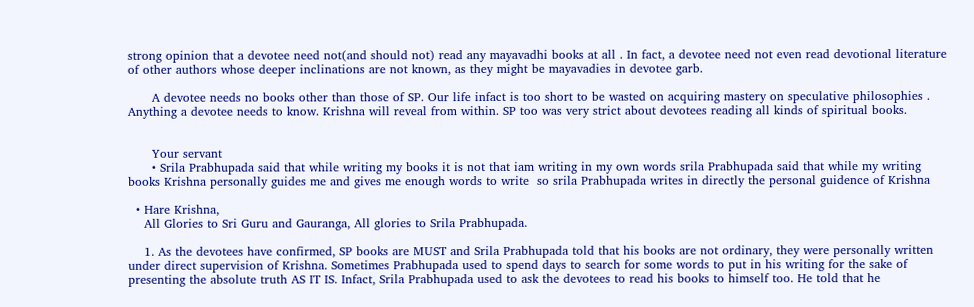strong opinion that a devotee need not(and should not) read any mayavadhi books at all . In fact, a devotee need not even read devotional literature of other authors whose deeper inclinations are not known, as they might be mayavadies in devotee garb.

      A devotee needs no books other than those of SP. Our life infact is too short to be wasted on acquiring mastery on speculative philosophies . Anything a devotee needs to know. Krishna will reveal from within. SP too was very strict about devotees reading all kinds of spiritual books.


      Your servant
      • Srila Prabhupada said that while writing my books it is not that iam writing in my own words srila Prabhupada said that while my writing books Krishna personally guides me and gives me enough words to write  so srila Prabhupada writes in directly the personal guidence of Krishna

  • Hare Krishna,
    All Glories to Sri Guru and Gauranga, All glories to Srila Prabhupada.

    1. As the devotees have confirmed, SP books are MUST and Srila Prabhupada told that his books are not ordinary, they were personally written under direct supervision of Krishna. Sometimes Prabhupada used to spend days to search for some words to put in his writing for the sake of presenting the absolute truth AS IT IS. Infact, Srila Prabhupada used to ask the devotees to read his books to himself too. He told that he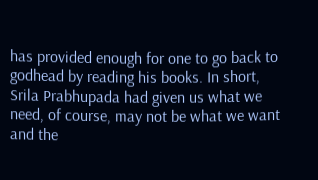has provided enough for one to go back to godhead by reading his books. In short, Srila Prabhupada had given us what we need, of course, may not be what we want and the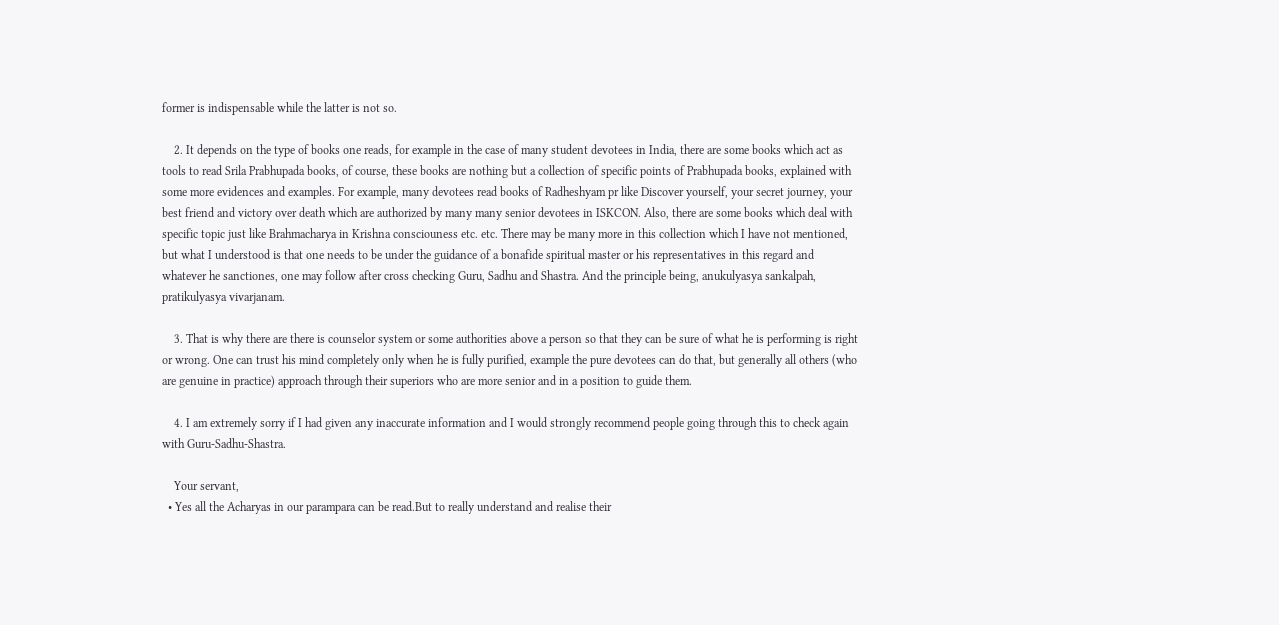former is indispensable while the latter is not so.

    2. It depends on the type of books one reads, for example in the case of many student devotees in India, there are some books which act as tools to read Srila Prabhupada books, of course, these books are nothing but a collection of specific points of Prabhupada books, explained with some more evidences and examples. For example, many devotees read books of Radheshyam pr like Discover yourself, your secret journey, your best friend and victory over death which are authorized by many many senior devotees in ISKCON. Also, there are some books which deal with specific topic just like Brahmacharya in Krishna consciouness etc. etc. There may be many more in this collection which I have not mentioned, but what I understood is that one needs to be under the guidance of a bonafide spiritual master or his representatives in this regard and whatever he sanctiones, one may follow after cross checking Guru, Sadhu and Shastra. And the principle being, anukulyasya sankalpah, pratikulyasya vivarjanam.

    3. That is why there are there is counselor system or some authorities above a person so that they can be sure of what he is performing is right or wrong. One can trust his mind completely only when he is fully purified, example the pure devotees can do that, but generally all others (who are genuine in practice) approach through their superiors who are more senior and in a position to guide them.

    4. I am extremely sorry if I had given any inaccurate information and I would strongly recommend people going through this to check again with Guru-Sadhu-Shastra.

    Your servant,
  • Yes all the Acharyas in our parampara can be read.But to really understand and realise their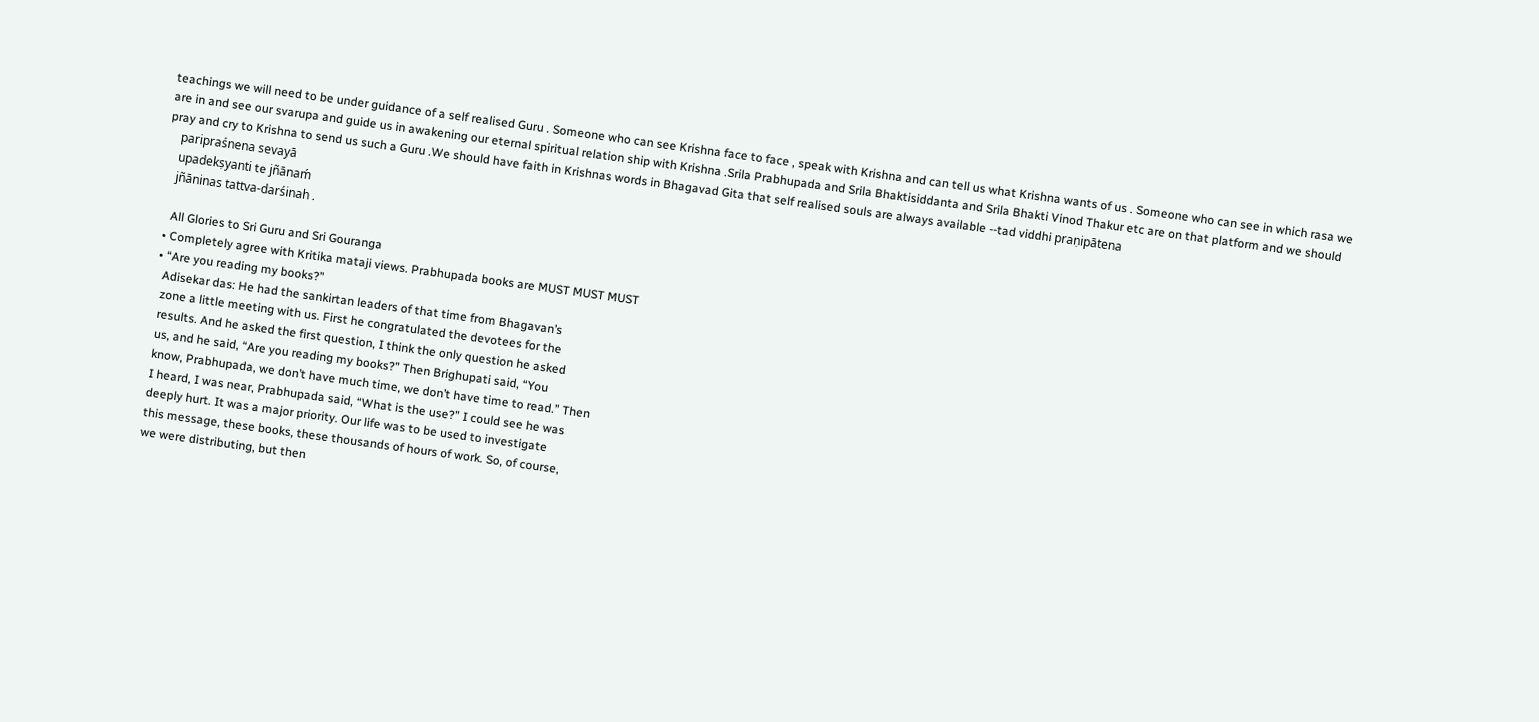teachings we will need to be under guidance of a self realised Guru . Someone who can see Krishna face to face , speak with Krishna and can tell us what Krishna wants of us . Someone who can see in which rasa we are in and see our svarupa and guide us in awakening our eternal spiritual relation ship with Krishna .Srila Prabhupada and Srila Bhaktisiddanta and Srila Bhakti Vinod Thakur etc are on that platform and we should pray and cry to Krishna to send us such a Guru .We should have faith in Krishnas words in Bhagavad Gita that self realised souls are always available --tad viddhi praṇipātena
    paripraśnena sevayā
    upadekṣyanti te jñānaḿ
    jñāninas tattva-darśinah .

    All Glories to Sri Guru and Sri Gouranga
  • Completely agree with Kritika mataji views. Prabhupada books are MUST MUST MUST
  • “Are you reading my books?”
    Adisekar das: He had the sankirtan leaders of that time from Bhagavan’s
    zone a little meeting with us. First he congratulated the devotees for the
    results. And he asked the first question, I think the only question he asked
    us, and he said, “Are you reading my books?” Then Brighupati said, “You
    know, Prabhupada, we don’t have much time, we don’t have time to read.” Then
    I heard, I was near, Prabhupada said, “What is the use?” I could see he was
    deeply hurt. It was a major priority. Our life was to be used to investigate
    this message, these books, these thousands of hours of work. So, of course,
    we were distributing, but then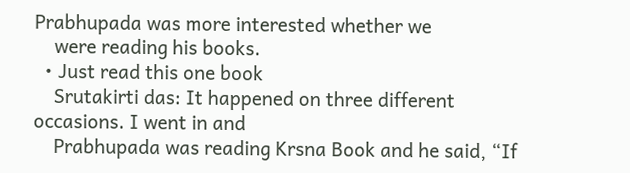Prabhupada was more interested whether we
    were reading his books.
  • Just read this one book
    Srutakirti das: It happened on three different occasions. I went in and
    Prabhupada was reading Krsna Book and he said, “If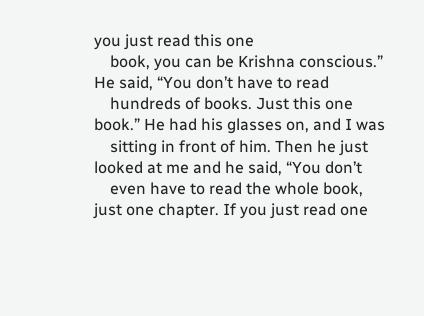you just read this one
    book, you can be Krishna conscious.” He said, “You don’t have to read
    hundreds of books. Just this one book.” He had his glasses on, and I was
    sitting in front of him. Then he just looked at me and he said, “You don’t
    even have to read the whole book, just one chapter. If you just read one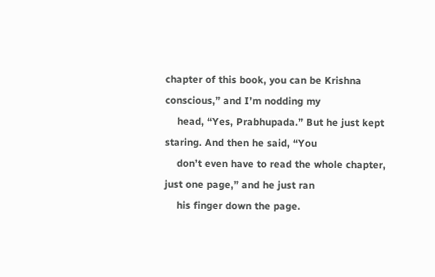chapter of this book, you can be Krishna conscious,” and I’m nodding my
    head, “Yes, Prabhupada.” But he just kept staring. And then he said, “You
    don’t even have to read the whole chapter, just one page,” and he just ran
    his finger down the page.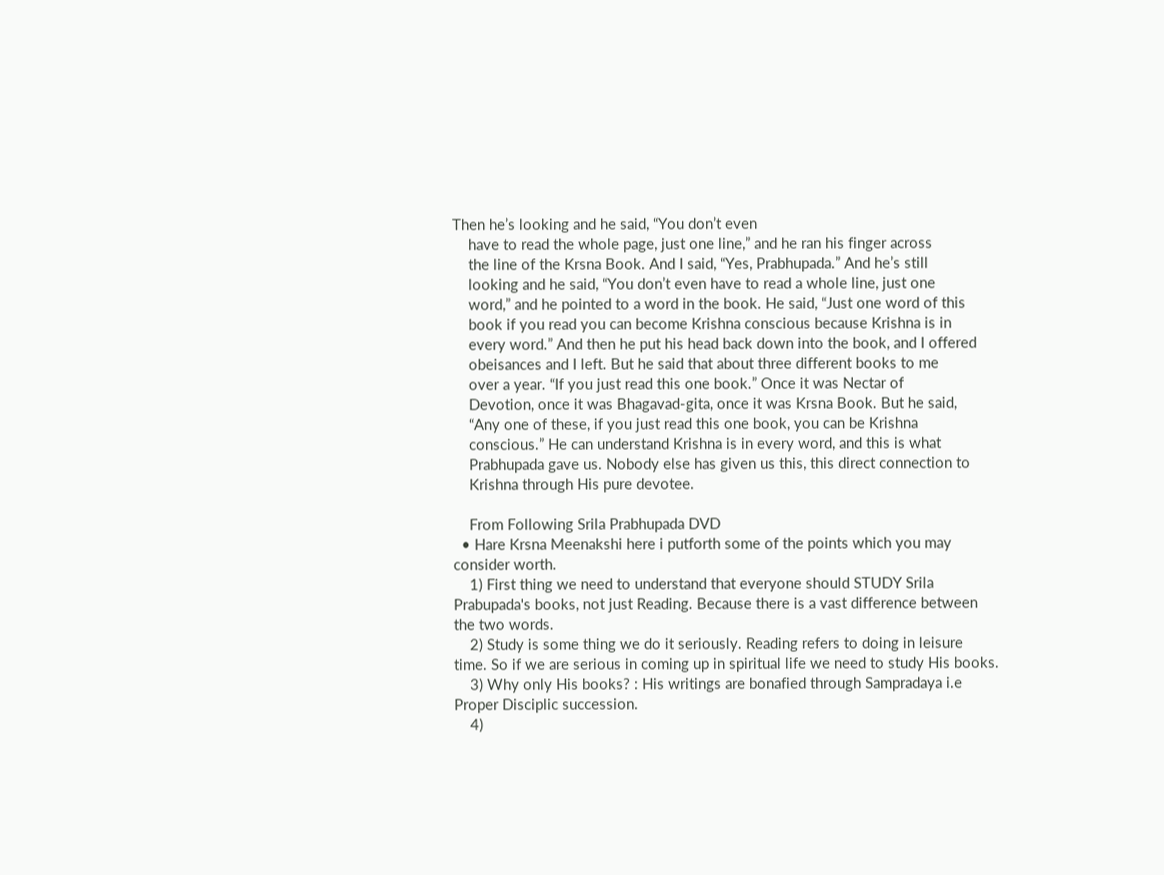Then he’s looking and he said, “You don’t even
    have to read the whole page, just one line,” and he ran his finger across
    the line of the Krsna Book. And I said, “Yes, Prabhupada.” And he’s still
    looking and he said, “You don’t even have to read a whole line, just one
    word,” and he pointed to a word in the book. He said, “Just one word of this
    book if you read you can become Krishna conscious because Krishna is in
    every word.” And then he put his head back down into the book, and I offered
    obeisances and I left. But he said that about three different books to me
    over a year. “If you just read this one book.” Once it was Nectar of
    Devotion, once it was Bhagavad-gita, once it was Krsna Book. But he said,
    “Any one of these, if you just read this one book, you can be Krishna
    conscious.” He can understand Krishna is in every word, and this is what
    Prabhupada gave us. Nobody else has given us this, this direct connection to
    Krishna through His pure devotee.

    From Following Srila Prabhupada DVD
  • Hare Krsna Meenakshi here i putforth some of the points which you may consider worth.
    1) First thing we need to understand that everyone should STUDY Srila Prabupada's books, not just Reading. Because there is a vast difference between the two words.
    2) Study is some thing we do it seriously. Reading refers to doing in leisure time. So if we are serious in coming up in spiritual life we need to study His books.
    3) Why only His books? : His writings are bonafied through Sampradaya i.e Proper Disciplic succession.
    4)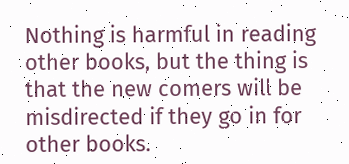Nothing is harmful in reading other books, but the thing is that the new comers will be misdirected if they go in for other books.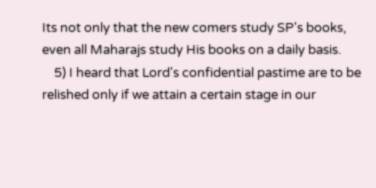Its not only that the new comers study SP's books, even all Maharajs study His books on a daily basis.
    5) I heard that Lord's confidential pastime are to be relished only if we attain a certain stage in our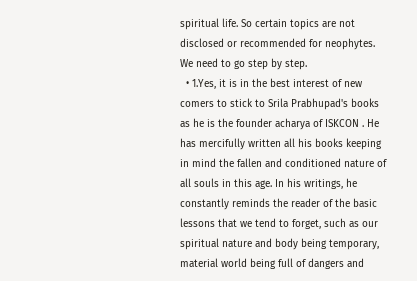spiritual life. So certain topics are not disclosed or recommended for neophytes. We need to go step by step.
  • 1.Yes, it is in the best interest of new comers to stick to Srila Prabhupad's books as he is the founder acharya of ISKCON . He has mercifully written all his books keeping in mind the fallen and conditioned nature of all souls in this age. In his writings, he constantly reminds the reader of the basic lessons that we tend to forget, such as our spiritual nature and body being temporary, material world being full of dangers and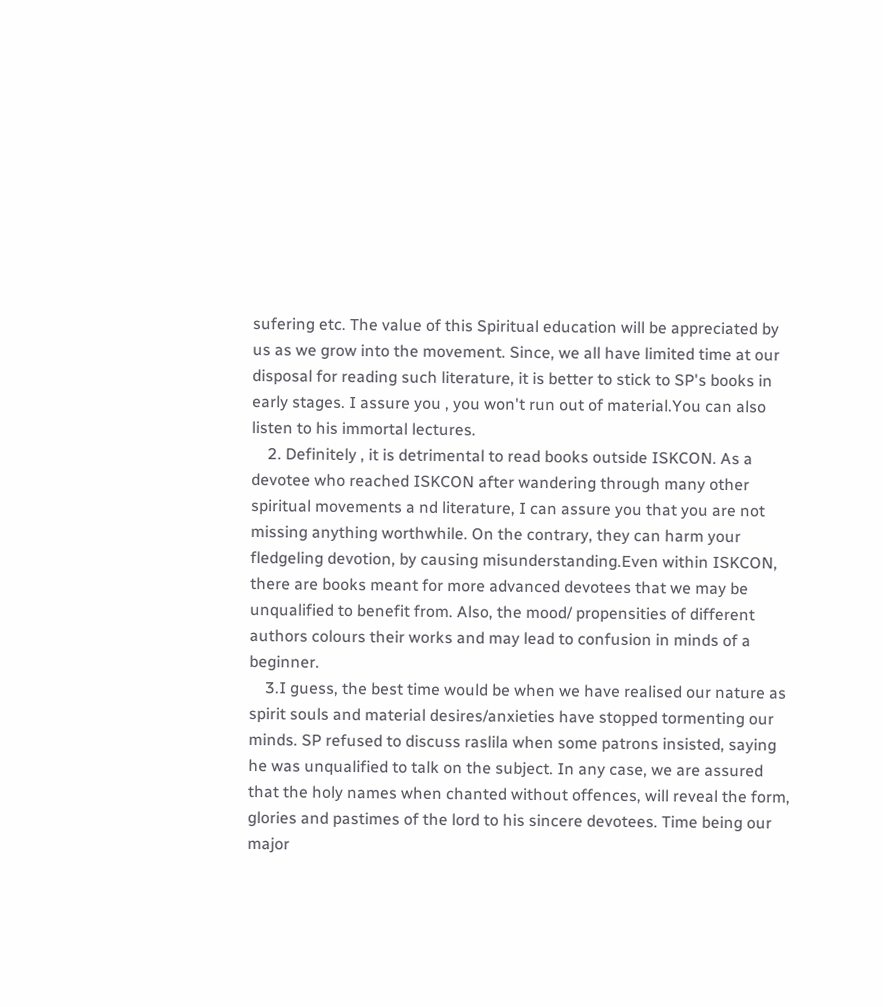sufering etc. The value of this Spiritual education will be appreciated by us as we grow into the movement. Since, we all have limited time at our disposal for reading such literature, it is better to stick to SP's books in early stages. I assure you , you won't run out of material.You can also listen to his immortal lectures.
    2. Definitely , it is detrimental to read books outside ISKCON. As a devotee who reached ISKCON after wandering through many other spiritual movements a nd literature, I can assure you that you are not missing anything worthwhile. On the contrary, they can harm your fledgeling devotion, by causing misunderstanding.Even within ISKCON, there are books meant for more advanced devotees that we may be unqualified to benefit from. Also, the mood/ propensities of different authors colours their works and may lead to confusion in minds of a beginner.
    3.I guess, the best time would be when we have realised our nature as spirit souls and material desires/anxieties have stopped tormenting our minds. SP refused to discuss raslila when some patrons insisted, saying he was unqualified to talk on the subject. In any case, we are assured that the holy names when chanted without offences, will reveal the form, glories and pastimes of the lord to his sincere devotees. Time being our major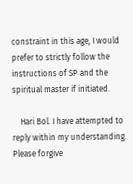constraint in this age, I would prefer to strictly follow the instructions of SP and the spiritual master if initiated.

    Hari Bol. I have attempted to reply within my understanding. Please forgive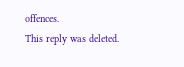offences.
This reply was deleted.